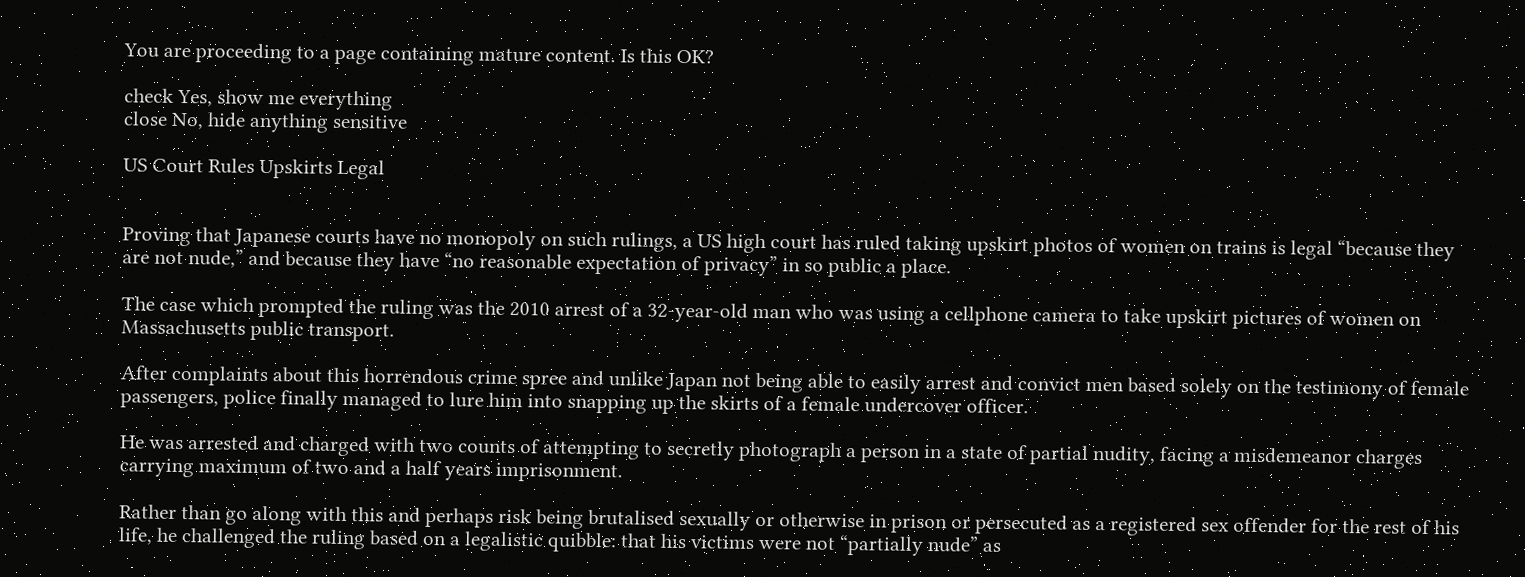You are proceeding to a page containing mature content. Is this OK?

check Yes, show me everything
close No, hide anything sensitive

US Court Rules Upskirts Legal


Proving that Japanese courts have no monopoly on such rulings, a US high court has ruled taking upskirt photos of women on trains is legal “because they are not nude,” and because they have “no reasonable expectation of privacy” in so public a place.

The case which prompted the ruling was the 2010 arrest of a 32-year-old man who was using a cellphone camera to take upskirt pictures of women on Massachusetts public transport.

After complaints about this horrendous crime spree and unlike Japan not being able to easily arrest and convict men based solely on the testimony of female passengers, police finally managed to lure him into snapping up the skirts of a female undercover officer.

He was arrested and charged with two counts of attempting to secretly photograph a person in a state of partial nudity, facing a misdemeanor charges carrying maximum of two and a half years imprisonment.

Rather than go along with this and perhaps risk being brutalised sexually or otherwise in prison or persecuted as a registered sex offender for the rest of his life, he challenged the ruling based on a legalistic quibble: that his victims were not “partially nude” as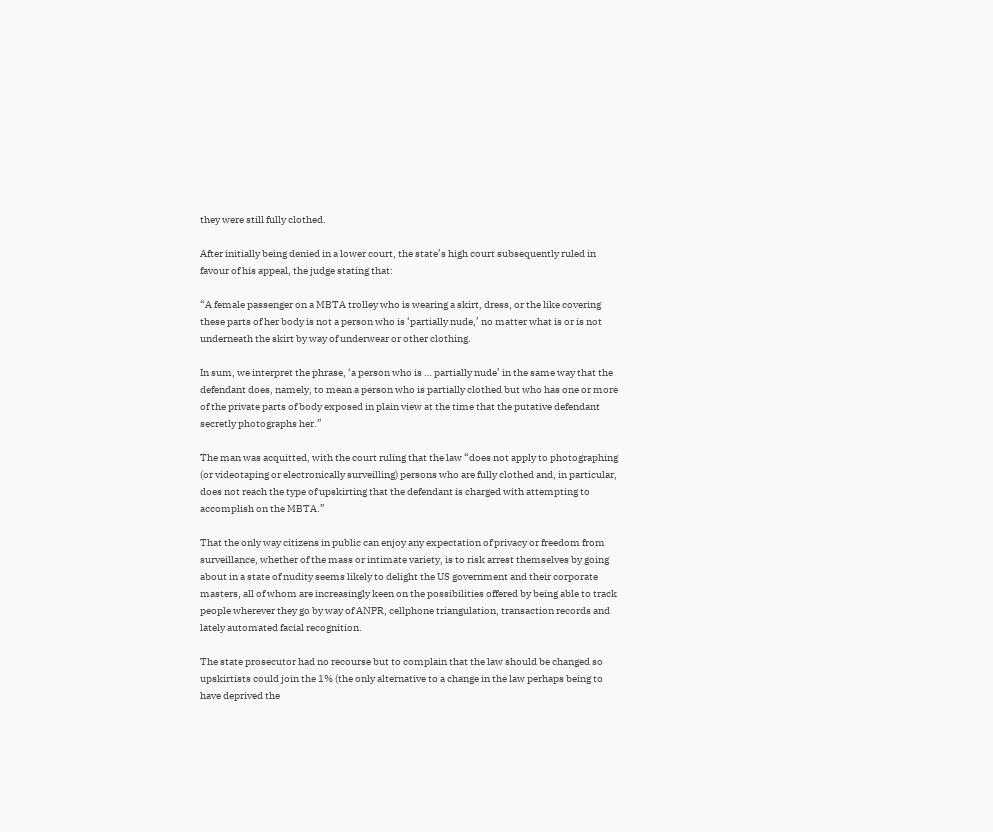they were still fully clothed.

After initially being denied in a lower court, the state’s high court subsequently ruled in favour of his appeal, the judge stating that:

“A female passenger on a MBTA trolley who is wearing a skirt, dress, or the like covering these parts of her body is not a person who is ‘partially nude,’ no matter what is or is not underneath the skirt by way of underwear or other clothing.

In sum, we interpret the phrase, ‘a person who is … partially nude’ in the same way that the defendant does, namely, to mean a person who is partially clothed but who has one or more of the private parts of body exposed in plain view at the time that the putative defendant secretly photographs her.”

The man was acquitted, with the court ruling that the law “does not apply to photographing (or videotaping or electronically surveilling) persons who are fully clothed and, in particular, does not reach the type of upskirting that the defendant is charged with attempting to accomplish on the MBTA.”

That the only way citizens in public can enjoy any expectation of privacy or freedom from surveillance, whether of the mass or intimate variety, is to risk arrest themselves by going about in a state of nudity seems likely to delight the US government and their corporate masters, all of whom are increasingly keen on the possibilities offered by being able to track people wherever they go by way of ANPR, cellphone triangulation, transaction records and lately automated facial recognition.

The state prosecutor had no recourse but to complain that the law should be changed so upskirtists could join the 1% (the only alternative to a change in the law perhaps being to have deprived the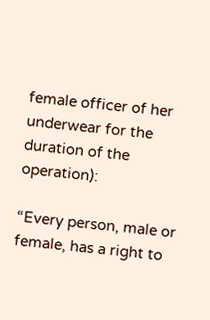female officer of her underwear for the duration of the operation):

“Every person, male or female, has a right to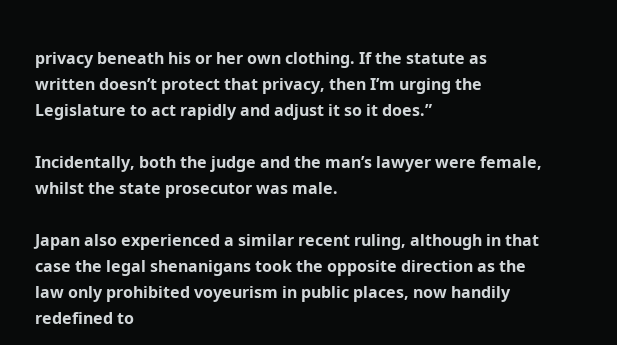privacy beneath his or her own clothing. If the statute as written doesn’t protect that privacy, then I’m urging the Legislature to act rapidly and adjust it so it does.”

Incidentally, both the judge and the man’s lawyer were female, whilst the state prosecutor was male.

Japan also experienced a similar recent ruling, although in that case the legal shenanigans took the opposite direction as the law only prohibited voyeurism in public places, now handily redefined to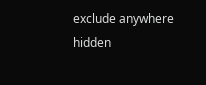exclude anywhere hidden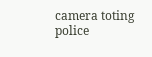camera toting police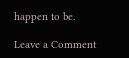happen to be.

Leave a Comment